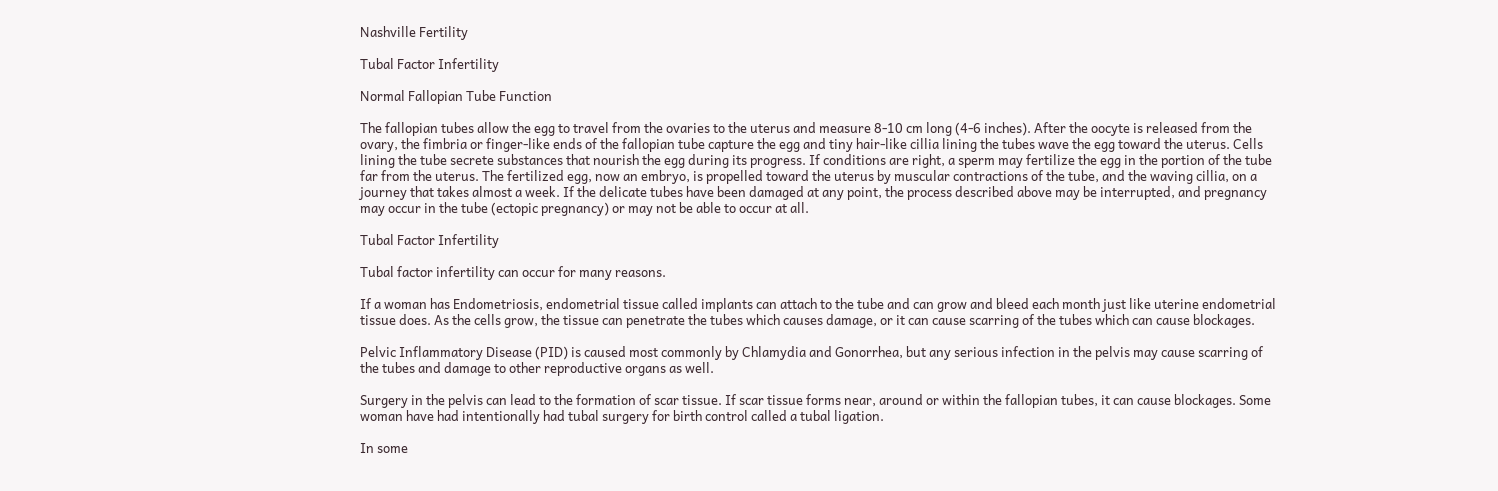Nashville Fertility

Tubal Factor Infertility

Normal Fallopian Tube Function

The fallopian tubes allow the egg to travel from the ovaries to the uterus and measure 8-10 cm long (4-6 inches). After the oocyte is released from the ovary, the fimbria or finger-like ends of the fallopian tube capture the egg and tiny hair-like cillia lining the tubes wave the egg toward the uterus. Cells lining the tube secrete substances that nourish the egg during its progress. If conditions are right, a sperm may fertilize the egg in the portion of the tube far from the uterus. The fertilized egg, now an embryo, is propelled toward the uterus by muscular contractions of the tube, and the waving cillia, on a journey that takes almost a week. If the delicate tubes have been damaged at any point, the process described above may be interrupted, and pregnancy may occur in the tube (ectopic pregnancy) or may not be able to occur at all.

Tubal Factor Infertility

Tubal factor infertility can occur for many reasons.

If a woman has Endometriosis, endometrial tissue called implants can attach to the tube and can grow and bleed each month just like uterine endometrial tissue does. As the cells grow, the tissue can penetrate the tubes which causes damage, or it can cause scarring of the tubes which can cause blockages.

Pelvic Inflammatory Disease (PID) is caused most commonly by Chlamydia and Gonorrhea, but any serious infection in the pelvis may cause scarring of the tubes and damage to other reproductive organs as well.

Surgery in the pelvis can lead to the formation of scar tissue. If scar tissue forms near, around or within the fallopian tubes, it can cause blockages. Some woman have had intentionally had tubal surgery for birth control called a tubal ligation.

In some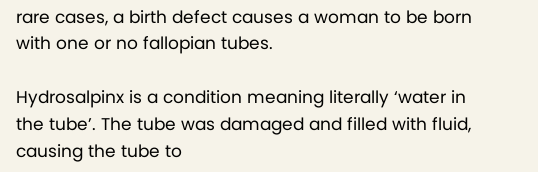rare cases, a birth defect causes a woman to be born with one or no fallopian tubes.

Hydrosalpinx is a condition meaning literally ‘water in the tube’. The tube was damaged and filled with fluid, causing the tube to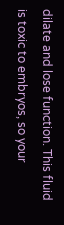dilate and lose function. This fluid is toxic to embryos, so your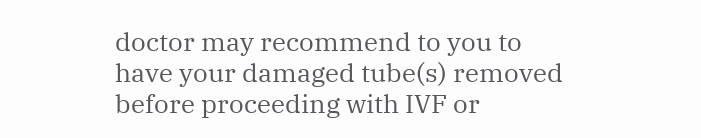doctor may recommend to you to have your damaged tube(s) removed before proceeding with IVF or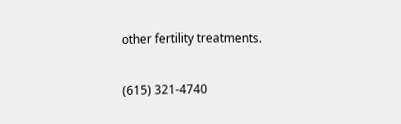other fertility treatments.

(615) 321-4740